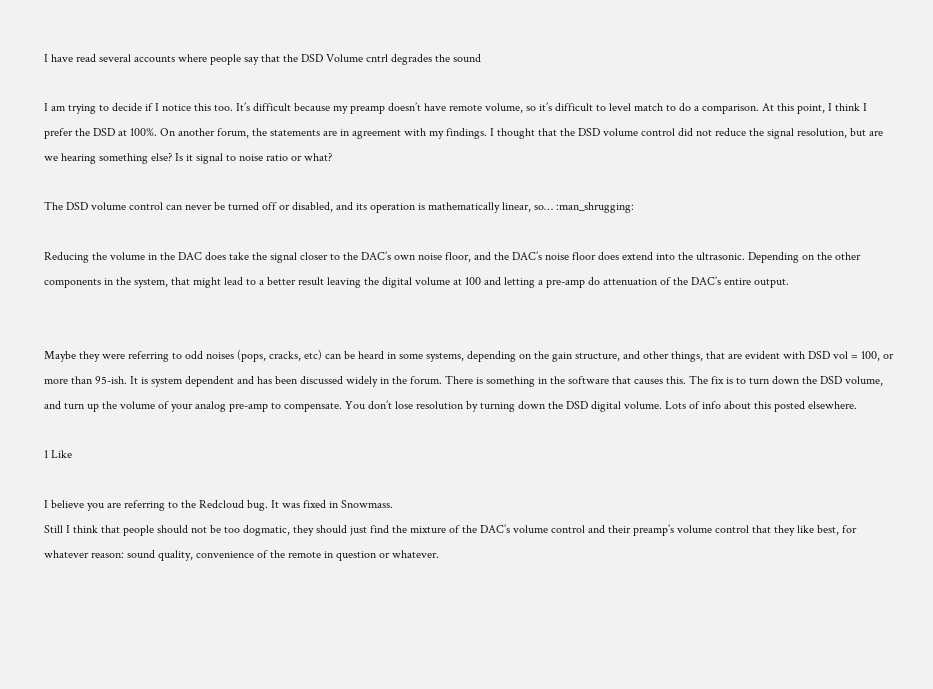I have read several accounts where people say that the DSD Volume cntrl degrades the sound

I am trying to decide if I notice this too. It’s difficult because my preamp doesn’t have remote volume, so it’s difficult to level match to do a comparison. At this point, I think I prefer the DSD at 100%. On another forum, the statements are in agreement with my findings. I thought that the DSD volume control did not reduce the signal resolution, but are we hearing something else? Is it signal to noise ratio or what?

The DSD volume control can never be turned off or disabled, and its operation is mathematically linear, so… :man_shrugging:

Reducing the volume in the DAC does take the signal closer to the DAC’s own noise floor, and the DAC’s noise floor does extend into the ultrasonic. Depending on the other components in the system, that might lead to a better result leaving the digital volume at 100 and letting a pre-amp do attenuation of the DAC’s entire output.


Maybe they were referring to odd noises (pops, cracks, etc) can be heard in some systems, depending on the gain structure, and other things, that are evident with DSD vol = 100, or more than 95-ish. It is system dependent and has been discussed widely in the forum. There is something in the software that causes this. The fix is to turn down the DSD volume, and turn up the volume of your analog pre-amp to compensate. You don’t lose resolution by turning down the DSD digital volume. Lots of info about this posted elsewhere.

1 Like

I believe you are referring to the Redcloud bug. It was fixed in Snowmass.
Still I think that people should not be too dogmatic, they should just find the mixture of the DAC’s volume control and their preamp’s volume control that they like best, for whatever reason: sound quality, convenience of the remote in question or whatever.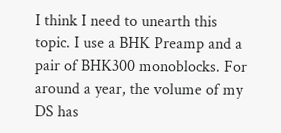I think I need to unearth this topic. I use a BHK Preamp and a pair of BHK300 monoblocks. For around a year, the volume of my DS has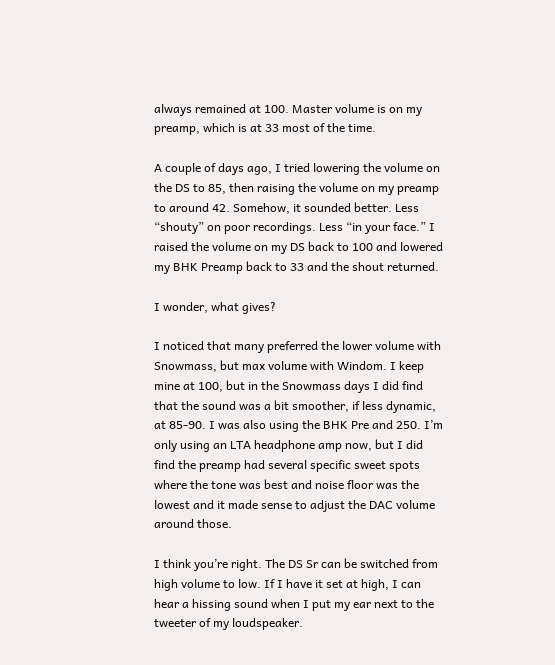always remained at 100. Master volume is on my preamp, which is at 33 most of the time.

A couple of days ago, I tried lowering the volume on the DS to 85, then raising the volume on my preamp to around 42. Somehow, it sounded better. Less “shouty” on poor recordings. Less “in your face.” I raised the volume on my DS back to 100 and lowered my BHK Preamp back to 33 and the shout returned.

I wonder, what gives?

I noticed that many preferred the lower volume with Snowmass, but max volume with Windom. I keep mine at 100, but in the Snowmass days I did find that the sound was a bit smoother, if less dynamic, at 85-90. I was also using the BHK Pre and 250. I’m only using an LTA headphone amp now, but I did find the preamp had several specific sweet spots where the tone was best and noise floor was the lowest and it made sense to adjust the DAC volume around those.

I think you’re right. The DS Sr can be switched from high volume to low. If I have it set at high, I can hear a hissing sound when I put my ear next to the tweeter of my loudspeaker.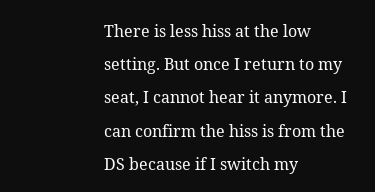There is less hiss at the low setting. But once I return to my seat, I cannot hear it anymore. I can confirm the hiss is from the DS because if I switch my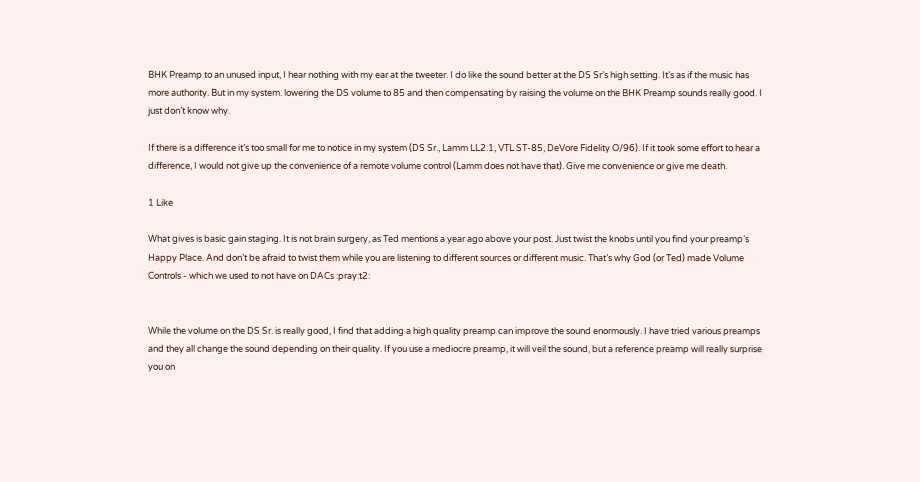BHK Preamp to an unused input, I hear nothing with my ear at the tweeter. I do like the sound better at the DS Sr’s high setting. It’s as if the music has more authority. But in my system. lowering the DS volume to 85 and then compensating by raising the volume on the BHK Preamp sounds really good. I just don’t know why.

If there is a difference it’s too small for me to notice in my system (DS Sr., Lamm LL2.1, VTL ST-85, DeVore Fidelity O/96). If it took some effort to hear a difference, I would not give up the convenience of a remote volume control (Lamm does not have that). Give me convenience or give me death.

1 Like

What gives is basic gain staging. It is not brain surgery, as Ted mentions a year ago above your post. Just twist the knobs until you find your preamp’s Happy Place. And don’t be afraid to twist them while you are listening to different sources or different music. That’s why God (or Ted) made Volume Controls - which we used to not have on DACs :pray:t2:


While the volume on the DS Sr. is really good, I find that adding a high quality preamp can improve the sound enormously. I have tried various preamps and they all change the sound depending on their quality. If you use a mediocre preamp, it will veil the sound, but a reference preamp will really surprise you on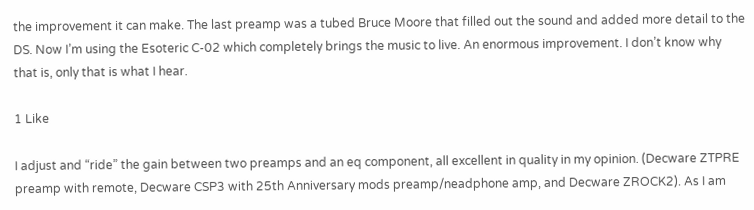the improvement it can make. The last preamp was a tubed Bruce Moore that filled out the sound and added more detail to the DS. Now I’m using the Esoteric C-02 which completely brings the music to live. An enormous improvement. I don’t know why that is, only that is what I hear.

1 Like

I adjust and “ride” the gain between two preamps and an eq component, all excellent in quality in my opinion. (Decware ZTPRE preamp with remote, Decware CSP3 with 25th Anniversary mods preamp/neadphone amp, and Decware ZROCK2). As I am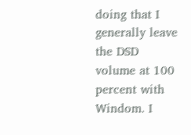doing that I generally leave the DSD volume at 100 percent with Windom. I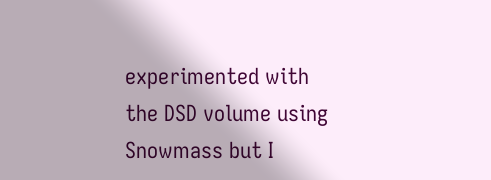experimented with the DSD volume using Snowmass but I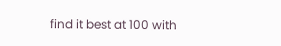find it best at 100 with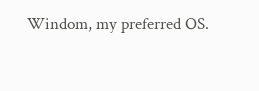Windom, my preferred OS.